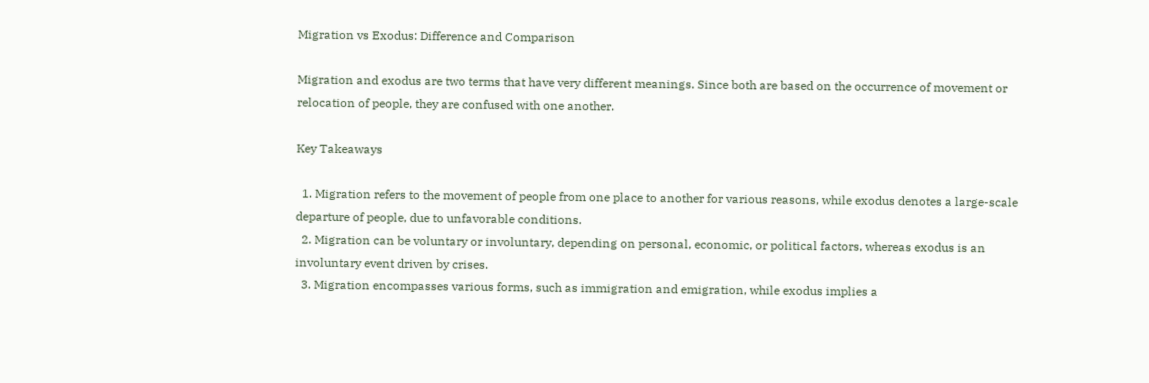Migration vs Exodus: Difference and Comparison

Migration and exodus are two terms that have very different meanings. Since both are based on the occurrence of movement or relocation of people, they are confused with one another.

Key Takeaways

  1. Migration refers to the movement of people from one place to another for various reasons, while exodus denotes a large-scale departure of people, due to unfavorable conditions.
  2. Migration can be voluntary or involuntary, depending on personal, economic, or political factors, whereas exodus is an involuntary event driven by crises.
  3. Migration encompasses various forms, such as immigration and emigration, while exodus implies a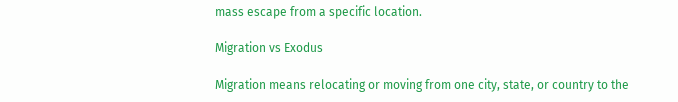mass escape from a specific location.

Migration vs Exodus

Migration means relocating or moving from one city, state, or country to the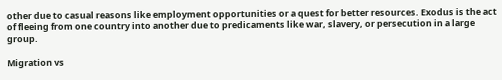other due to casual reasons like employment opportunities or a quest for better resources. Exodus is the act of fleeing from one country into another due to predicaments like war, slavery, or persecution in a large group.

Migration vs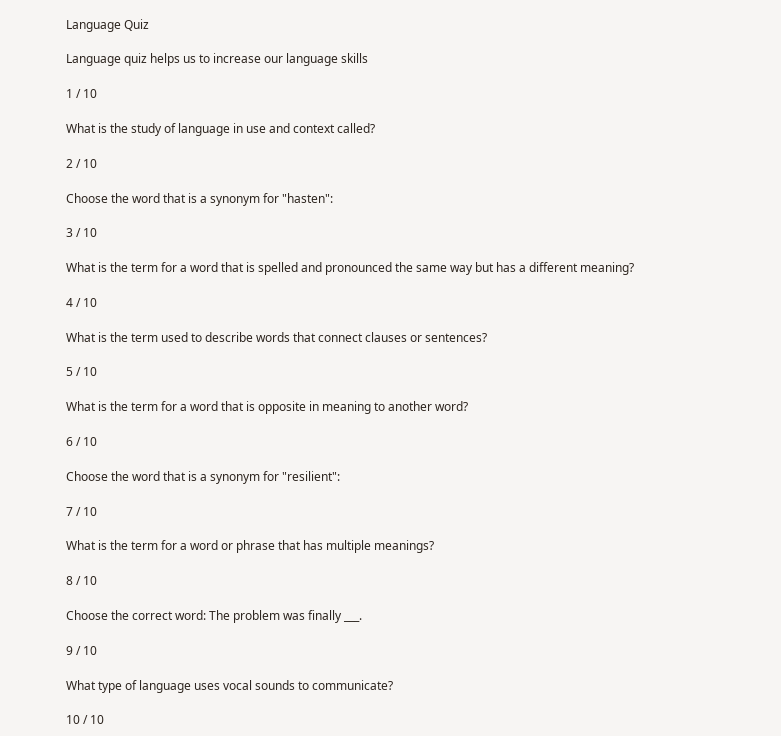Language Quiz

Language quiz helps us to increase our language skills

1 / 10

What is the study of language in use and context called?

2 / 10

Choose the word that is a synonym for "hasten":

3 / 10

What is the term for a word that is spelled and pronounced the same way but has a different meaning?

4 / 10

What is the term used to describe words that connect clauses or sentences?

5 / 10

What is the term for a word that is opposite in meaning to another word?

6 / 10

Choose the word that is a synonym for "resilient":

7 / 10

What is the term for a word or phrase that has multiple meanings?

8 / 10

Choose the correct word: The problem was finally ___.

9 / 10

What type of language uses vocal sounds to communicate?

10 / 10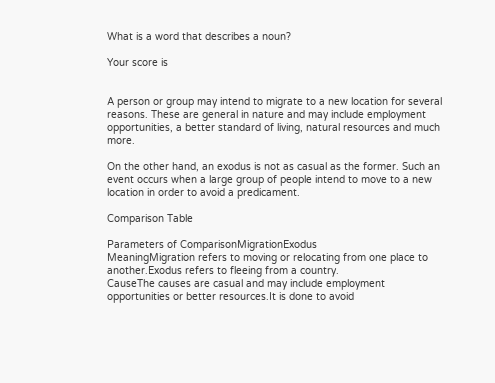What is a word that describes a noun?

Your score is


A person or group may intend to migrate to a new location for several reasons. These are general in nature and may include employment opportunities, a better standard of living, natural resources and much more.

On the other hand, an exodus is not as casual as the former. Such an event occurs when a large group of people intend to move to a new location in order to avoid a predicament.

Comparison Table

Parameters of ComparisonMigrationExodus
MeaningMigration refers to moving or relocating from one place to another.Exodus refers to fleeing from a country.
CauseThe causes are casual and may include employment opportunities or better resources.It is done to avoid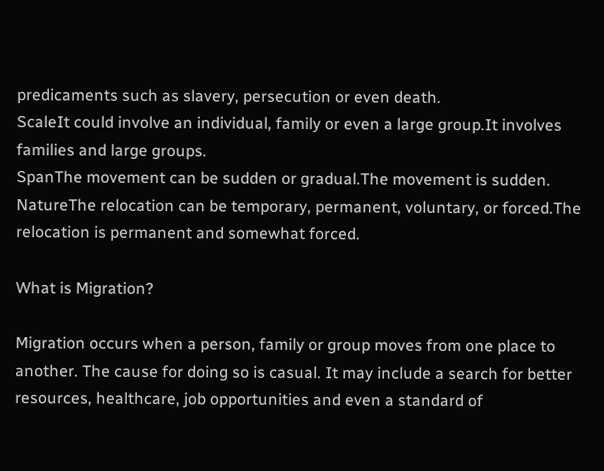predicaments such as slavery, persecution or even death.
ScaleIt could involve an individual, family or even a large group.It involves families and large groups.
SpanThe movement can be sudden or gradual.The movement is sudden.
NatureThe relocation can be temporary, permanent, voluntary, or forced.The relocation is permanent and somewhat forced.

What is Migration?

Migration occurs when a person, family or group moves from one place to another. The cause for doing so is casual. It may include a search for better resources, healthcare, job opportunities and even a standard of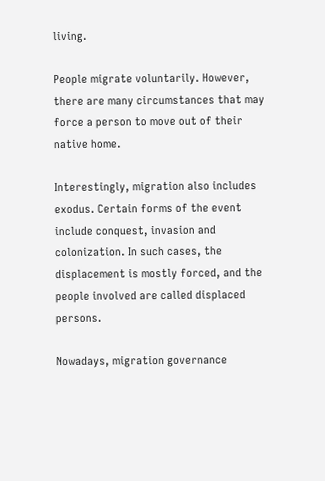living.

People migrate voluntarily. However, there are many circumstances that may force a person to move out of their native home.

Interestingly, migration also includes exodus. Certain forms of the event include conquest, invasion and colonization. In such cases, the displacement is mostly forced, and the people involved are called displaced persons.

Nowadays, migration governance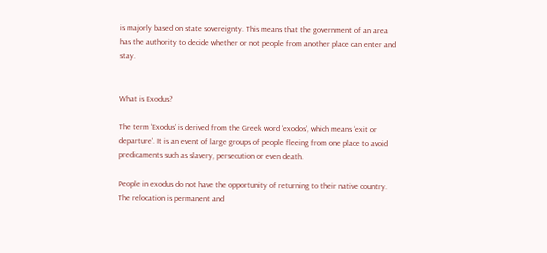is majorly based on state sovereignty. This means that the government of an area has the authority to decide whether or not people from another place can enter and stay.


What is Exodus?

The term ‘Exodus’ is derived from the Greek word ‘exodos’, which means ‘exit or departure’. It is an event of large groups of people fleeing from one place to avoid predicaments such as slavery, persecution or even death.

People in exodus do not have the opportunity of returning to their native country. The relocation is permanent and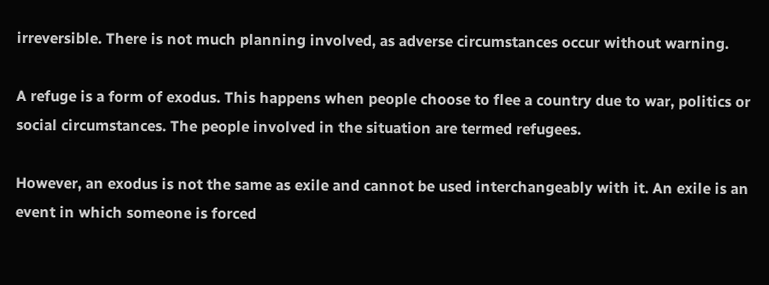irreversible. There is not much planning involved, as adverse circumstances occur without warning.

A refuge is a form of exodus. This happens when people choose to flee a country due to war, politics or social circumstances. The people involved in the situation are termed refugees.

However, an exodus is not the same as exile and cannot be used interchangeably with it. An exile is an event in which someone is forced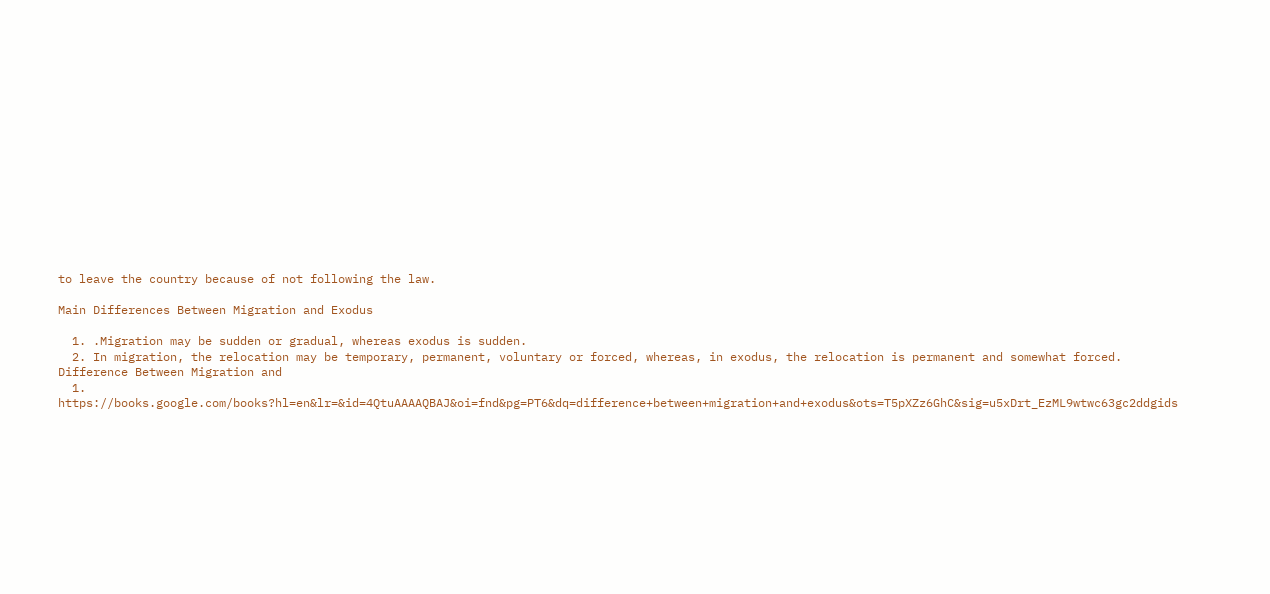to leave the country because of not following the law.

Main Differences Between Migration and Exodus

  1. .Migration may be sudden or gradual, whereas exodus is sudden.
  2. In migration, the relocation may be temporary, permanent, voluntary or forced, whereas, in exodus, the relocation is permanent and somewhat forced.
Difference Between Migration and
  1. https://books.google.com/books?hl=en&lr=&id=4QtuAAAAQBAJ&oi=fnd&pg=PT6&dq=difference+between+migration+and+exodus&ots=T5pXZz6GhC&sig=u5xDrt_EzML9wtwc63gc2ddgids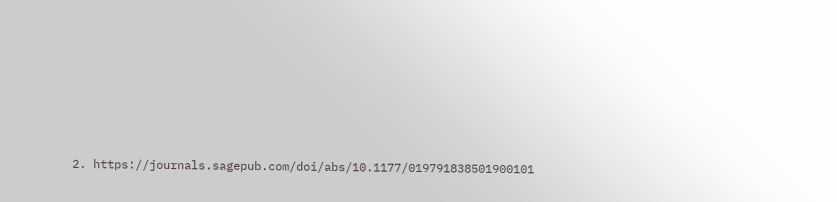2. https://journals.sagepub.com/doi/abs/10.1177/019791838501900101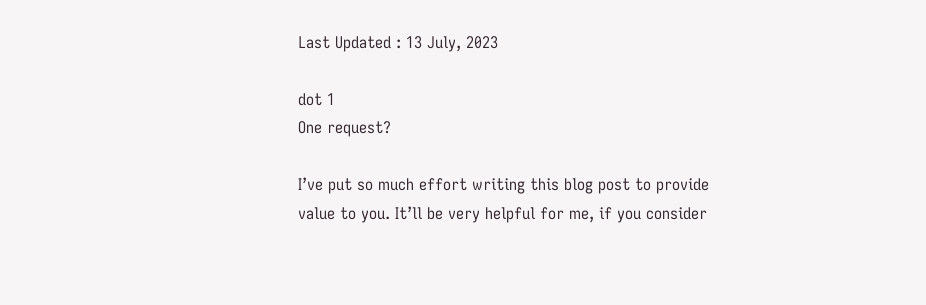Last Updated : 13 July, 2023

dot 1
One request?

I’ve put so much effort writing this blog post to provide value to you. It’ll be very helpful for me, if you consider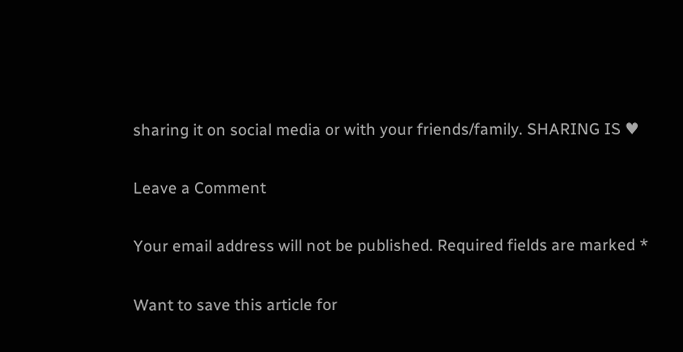sharing it on social media or with your friends/family. SHARING IS ♥

Leave a Comment

Your email address will not be published. Required fields are marked *

Want to save this article for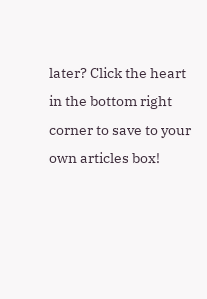later? Click the heart in the bottom right corner to save to your own articles box!